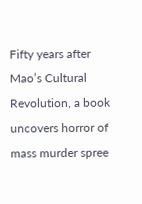Fifty years after Mao’s Cultural Revolution, a book uncovers horror of mass murder spree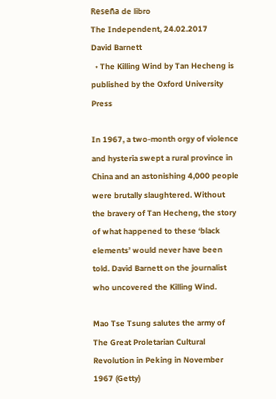Reseña de libro
The Independent, 24.02.2017
David Barnett
  • The Killing Wind by Tan Hecheng is published by the Oxford University Press

In 1967, a two-month orgy of violence and hysteria swept a rural province in China and an astonishing 4,000 people were brutally slaughtered. Without the bravery of Tan Hecheng, the story of what happened to these ‘black elements’ would never have been told. David Barnett on the journalist who uncovered the Killing Wind.

Mao Tse Tsung salutes the army of The Great Proletarian Cultural Revolution in Peking in November 1967 (Getty)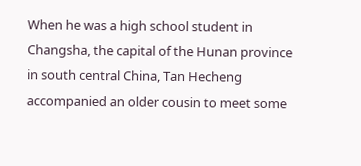When he was a high school student in Changsha, the capital of the Hunan province in south central China, Tan Hecheng accompanied an older cousin to meet some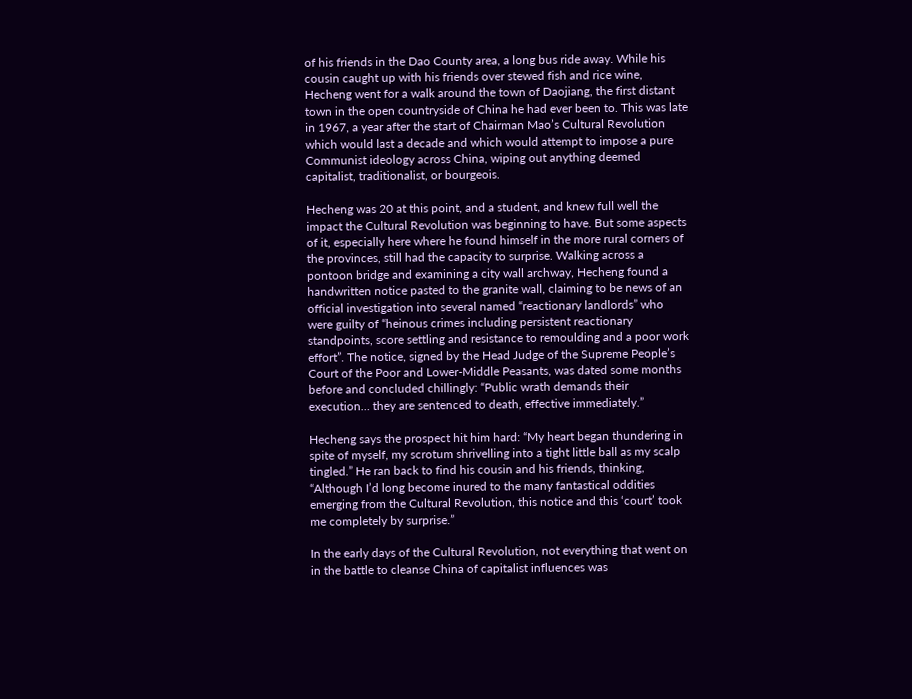of his friends in the Dao County area, a long bus ride away. While his cousin caught up with his friends over stewed fish and rice wine, Hecheng went for a walk around the town of Daojiang, the first distant town in the open countryside of China he had ever been to. This was late in 1967, a year after the start of Chairman Mao’s Cultural Revolution which would last a decade and which would attempt to impose a pure Communist ideology across China, wiping out anything deemed capitalist, traditionalist, or bourgeois.

Hecheng was 20 at this point, and a student, and knew full well the impact the Cultural Revolution was beginning to have. But some aspects of it, especially here where he found himself in the more rural corners of the provinces, still had the capacity to surprise. Walking across a pontoon bridge and examining a city wall archway, Hecheng found a handwritten notice pasted to the granite wall, claiming to be news of an official investigation into several named “reactionary landlords” who were guilty of “heinous crimes including persistent reactionary standpoints, score settling and resistance to remoulding and a poor work effort”. The notice, signed by the Head Judge of the Supreme People’s Court of the Poor and Lower-Middle Peasants, was dated some months before and concluded chillingly: “Public wrath demands their execution… they are sentenced to death, effective immediately.”

Hecheng says the prospect hit him hard: “My heart began thundering in spite of myself, my scrotum shrivelling into a tight little ball as my scalp tingled.” He ran back to find his cousin and his friends, thinking, “Although I’d long become inured to the many fantastical oddities emerging from the Cultural Revolution, this notice and this ‘court’ took me completely by surprise.”

In the early days of the Cultural Revolution, not everything that went on in the battle to cleanse China of capitalist influences was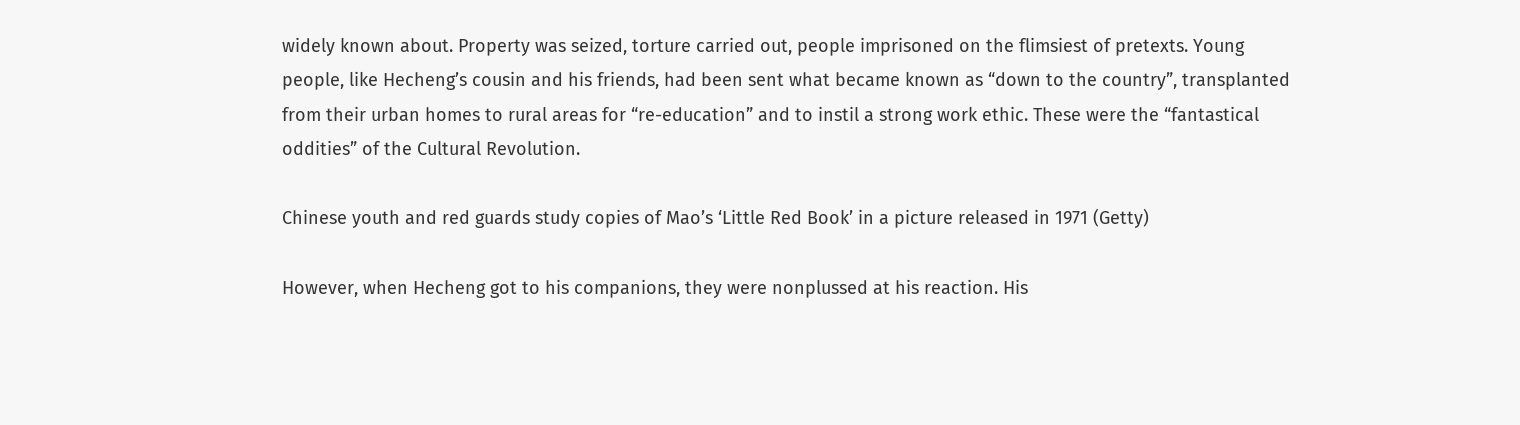widely known about. Property was seized, torture carried out, people imprisoned on the flimsiest of pretexts. Young people, like Hecheng’s cousin and his friends, had been sent what became known as “down to the country”, transplanted from their urban homes to rural areas for “re-education” and to instil a strong work ethic. These were the “fantastical oddities” of the Cultural Revolution.

Chinese youth and red guards study copies of Mao’s ‘Little Red Book’ in a picture released in 1971 (Getty)

However, when Hecheng got to his companions, they were nonplussed at his reaction. His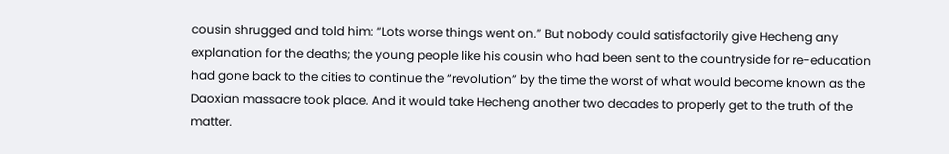cousin shrugged and told him: “Lots worse things went on.” But nobody could satisfactorily give Hecheng any explanation for the deaths; the young people like his cousin who had been sent to the countryside for re-education had gone back to the cities to continue the “revolution” by the time the worst of what would become known as the Daoxian massacre took place. And it would take Hecheng another two decades to properly get to the truth of the matter.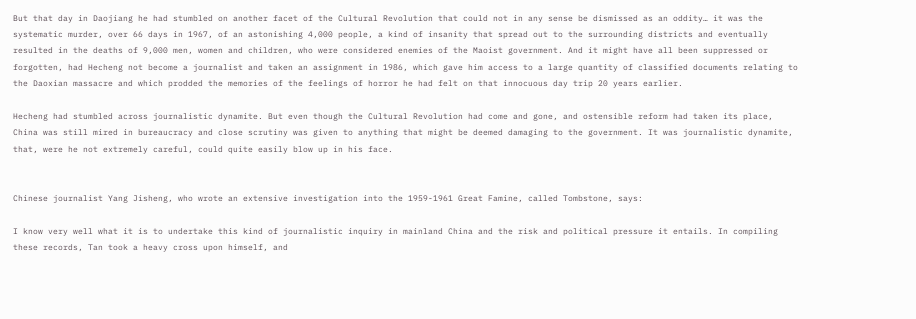But that day in Daojiang he had stumbled on another facet of the Cultural Revolution that could not in any sense be dismissed as an oddity… it was the systematic murder, over 66 days in 1967, of an astonishing 4,000 people, a kind of insanity that spread out to the surrounding districts and eventually resulted in the deaths of 9,000 men, women and children, who were considered enemies of the Maoist government. And it might have all been suppressed or forgotten, had Hecheng not become a journalist and taken an assignment in 1986, which gave him access to a large quantity of classified documents relating to the Daoxian massacre and which prodded the memories of the feelings of horror he had felt on that innocuous day trip 20 years earlier.

Hecheng had stumbled across journalistic dynamite. But even though the Cultural Revolution had come and gone, and ostensible reform had taken its place, China was still mired in bureaucracy and close scrutiny was given to anything that might be deemed damaging to the government. It was journalistic dynamite, that, were he not extremely careful, could quite easily blow up in his face.


Chinese journalist Yang Jisheng, who wrote an extensive investigation into the 1959-1961 Great Famine, called Tombstone, says:

I know very well what it is to undertake this kind of journalistic inquiry in mainland China and the risk and political pressure it entails. In compiling these records, Tan took a heavy cross upon himself, and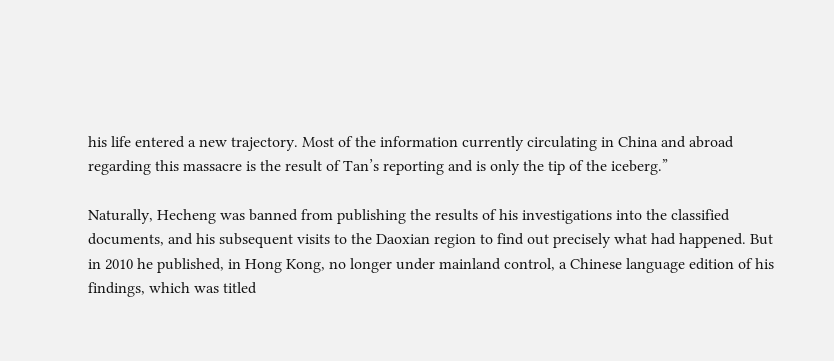his life entered a new trajectory. Most of the information currently circulating in China and abroad regarding this massacre is the result of Tan’s reporting and is only the tip of the iceberg.”

Naturally, Hecheng was banned from publishing the results of his investigations into the classified documents, and his subsequent visits to the Daoxian region to find out precisely what had happened. But in 2010 he published, in Hong Kong, no longer under mainland control, a Chinese language edition of his findings, which was titled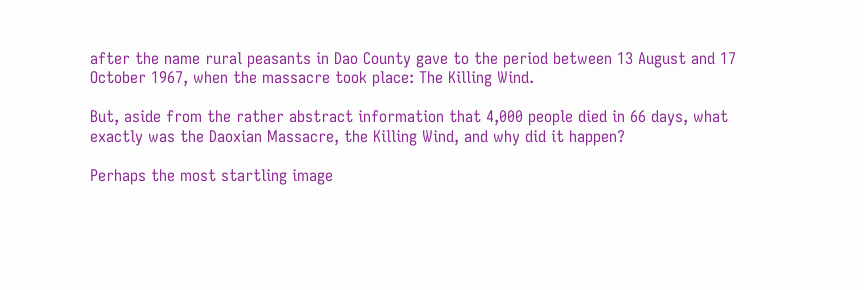after the name rural peasants in Dao County gave to the period between 13 August and 17 October 1967, when the massacre took place: The Killing Wind.

But, aside from the rather abstract information that 4,000 people died in 66 days, what exactly was the Daoxian Massacre, the Killing Wind, and why did it happen?

Perhaps the most startling image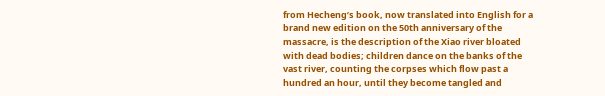from Hecheng’s book, now translated into English for a brand new edition on the 50th anniversary of the massacre, is the description of the Xiao river bloated with dead bodies; children dance on the banks of the vast river, counting the corpses which flow past a hundred an hour, until they become tangled and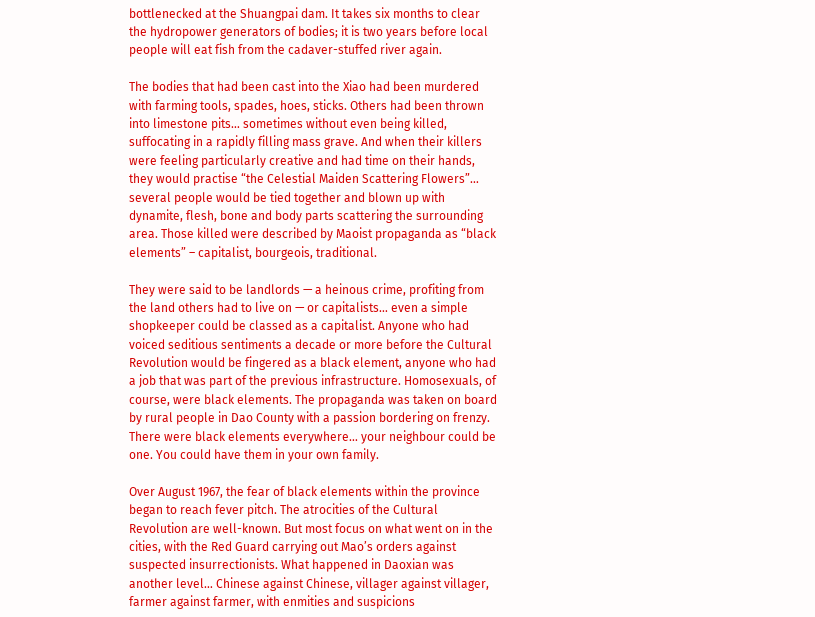bottlenecked at the Shuangpai dam. It takes six months to clear the hydropower generators of bodies; it is two years before local people will eat fish from the cadaver-stuffed river again.

The bodies that had been cast into the Xiao had been murdered with farming tools, spades, hoes, sticks. Others had been thrown into limestone pits… sometimes without even being killed, suffocating in a rapidly filling mass grave. And when their killers were feeling particularly creative and had time on their hands, they would practise “the Celestial Maiden Scattering Flowers”… several people would be tied together and blown up with dynamite, flesh, bone and body parts scattering the surrounding area. Those killed were described by Maoist propaganda as “black elements” – capitalist, bourgeois, traditional.

They were said to be landlords — a heinous crime, profiting from the land others had to live on — or capitalists… even a simple shopkeeper could be classed as a capitalist. Anyone who had voiced seditious sentiments a decade or more before the Cultural Revolution would be fingered as a black element, anyone who had a job that was part of the previous infrastructure. Homosexuals, of course, were black elements. The propaganda was taken on board by rural people in Dao County with a passion bordering on frenzy. There were black elements everywhere… your neighbour could be one. You could have them in your own family.

Over August 1967, the fear of black elements within the province began to reach fever pitch. The atrocities of the Cultural Revolution are well-known. But most focus on what went on in the cities, with the Red Guard carrying out Mao’s orders against suspected insurrectionists. What happened in Daoxian was another level… Chinese against Chinese, villager against villager, farmer against farmer, with enmities and suspicions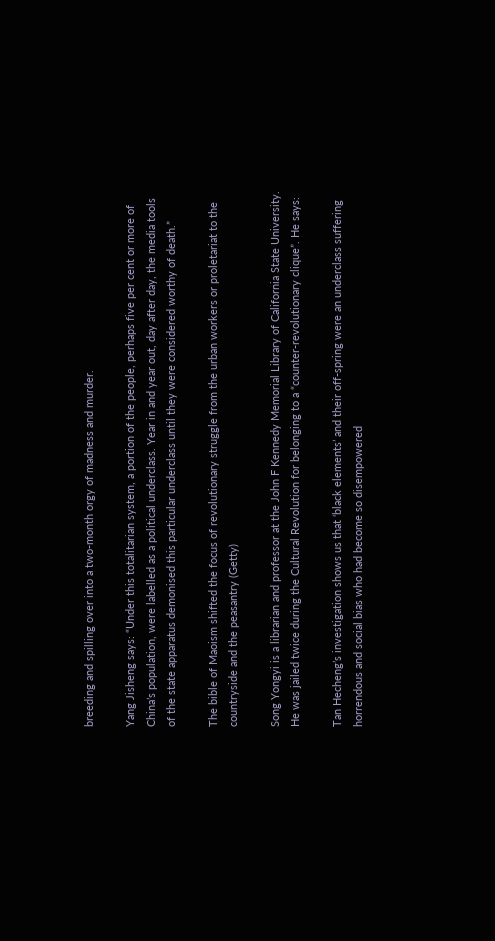breeding and spilling over into a two-month orgy of madness and murder.

Yang Jisheng says: “Under this totalitarian system, a portion of the people, perhaps five per cent or more of China’s population, were labelled as a political underclass. Year in and year out, day after day, the media tools of the state apparatus demonised this particular underclass until they were considered worthy of death.”

The bible of Maoism shifted the focus of revolutionary struggle from the urban workers or proletariat to the countryside and the peasantry (Getty)

Song Yongyi is a librarian and professor at the John F Kennedy Memorial Library of California State University. He was jailed twice during the Cultural Revolution for belonging to a “counter-revolutionary clique”. He says:

Tan Hecheng’s investigation shows us that ‘black elements’ and their off-spring were an underclass suffering horrendous and social bias who had become so disempowered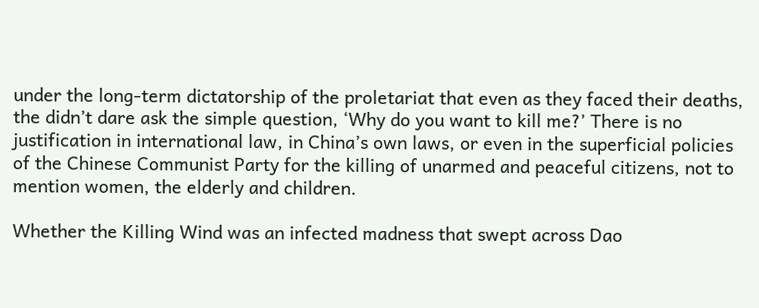under the long-term dictatorship of the proletariat that even as they faced their deaths, the didn’t dare ask the simple question, ‘Why do you want to kill me?’ There is no justification in international law, in China’s own laws, or even in the superficial policies of the Chinese Communist Party for the killing of unarmed and peaceful citizens, not to mention women, the elderly and children.

Whether the Killing Wind was an infected madness that swept across Dao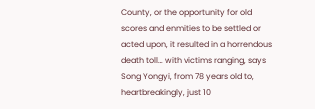County, or the opportunity for old scores and enmities to be settled or acted upon, it resulted in a horrendous death toll… with victims ranging, says Song Yongyi, from 78 years old to, heartbreakingly, just 10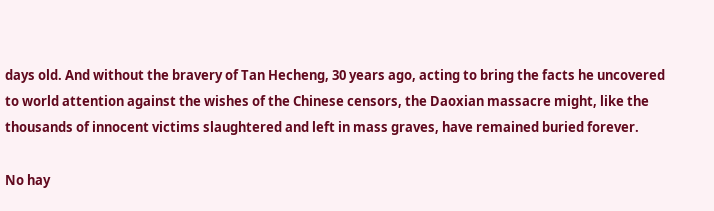days old. And without the bravery of Tan Hecheng, 30 years ago, acting to bring the facts he uncovered to world attention against the wishes of the Chinese censors, the Daoxian massacre might, like the thousands of innocent victims slaughtered and left in mass graves, have remained buried forever.

No hay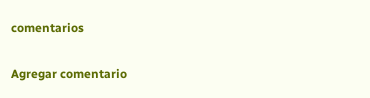comentarios

Agregar comentario